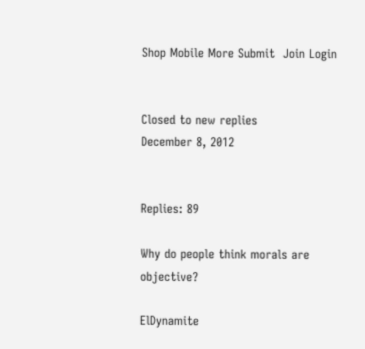Shop Mobile More Submit  Join Login


Closed to new replies
December 8, 2012


Replies: 89

Why do people think morals are objective?

ElDynamite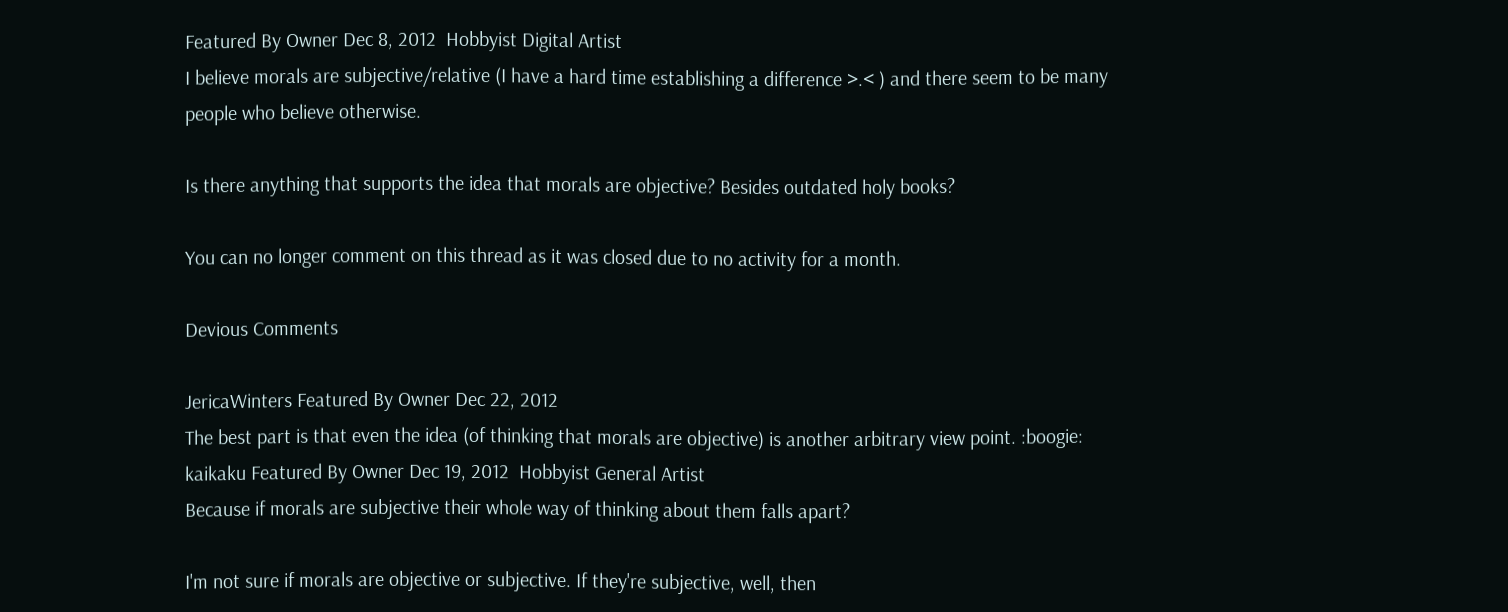Featured By Owner Dec 8, 2012  Hobbyist Digital Artist
I believe morals are subjective/relative (I have a hard time establishing a difference >.< ) and there seem to be many people who believe otherwise.

Is there anything that supports the idea that morals are objective? Besides outdated holy books?

You can no longer comment on this thread as it was closed due to no activity for a month.

Devious Comments

JericaWinters Featured By Owner Dec 22, 2012
The best part is that even the idea (of thinking that morals are objective) is another arbitrary view point. :boogie:
kaikaku Featured By Owner Dec 19, 2012  Hobbyist General Artist
Because if morals are subjective their whole way of thinking about them falls apart?

I'm not sure if morals are objective or subjective. If they're subjective, well, then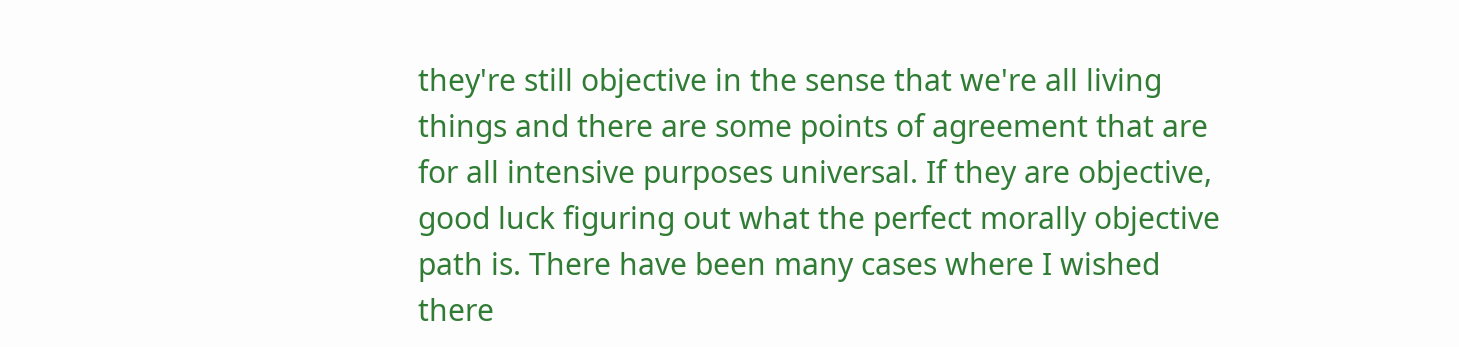they're still objective in the sense that we're all living things and there are some points of agreement that are for all intensive purposes universal. If they are objective, good luck figuring out what the perfect morally objective path is. There have been many cases where I wished there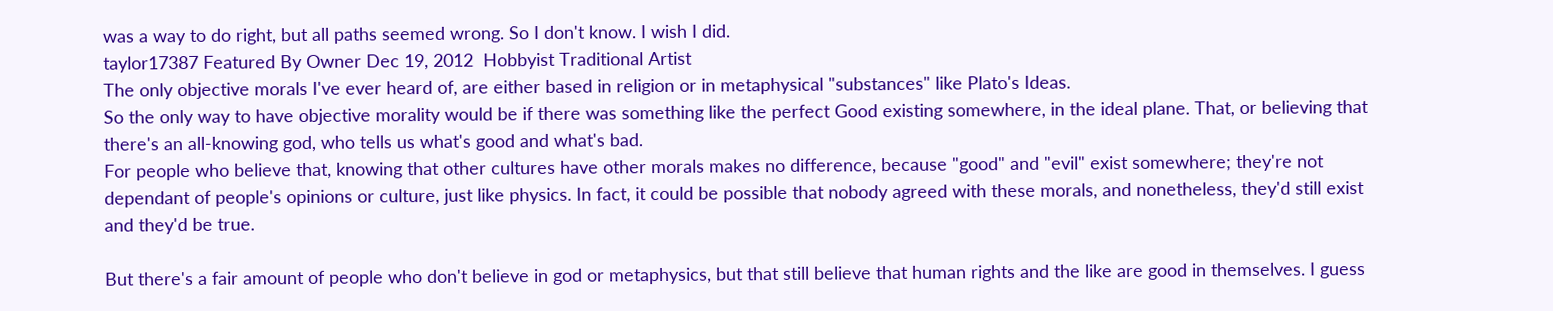was a way to do right, but all paths seemed wrong. So I don't know. I wish I did.
taylor17387 Featured By Owner Dec 19, 2012  Hobbyist Traditional Artist
The only objective morals I've ever heard of, are either based in religion or in metaphysical "substances" like Plato's Ideas.
So the only way to have objective morality would be if there was something like the perfect Good existing somewhere, in the ideal plane. That, or believing that there's an all-knowing god, who tells us what's good and what's bad.
For people who believe that, knowing that other cultures have other morals makes no difference, because "good" and "evil" exist somewhere; they're not dependant of people's opinions or culture, just like physics. In fact, it could be possible that nobody agreed with these morals, and nonetheless, they'd still exist and they'd be true.

But there's a fair amount of people who don't believe in god or metaphysics, but that still believe that human rights and the like are good in themselves. I guess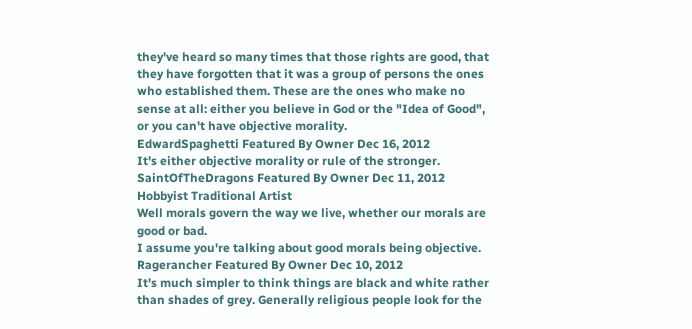they've heard so many times that those rights are good, that they have forgotten that it was a group of persons the ones who established them. These are the ones who make no sense at all: either you believe in God or the "Idea of Good", or you can't have objective morality.
EdwardSpaghetti Featured By Owner Dec 16, 2012
It's either objective morality or rule of the stronger.
SaintOfTheDragons Featured By Owner Dec 11, 2012  Hobbyist Traditional Artist
Well morals govern the way we live, whether our morals are good or bad.
I assume you're talking about good morals being objective.
Ragerancher Featured By Owner Dec 10, 2012
It's much simpler to think things are black and white rather than shades of grey. Generally religious people look for the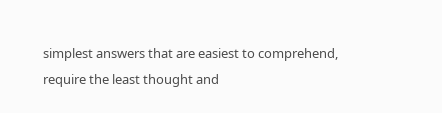simplest answers that are easiest to comprehend, require the least thought and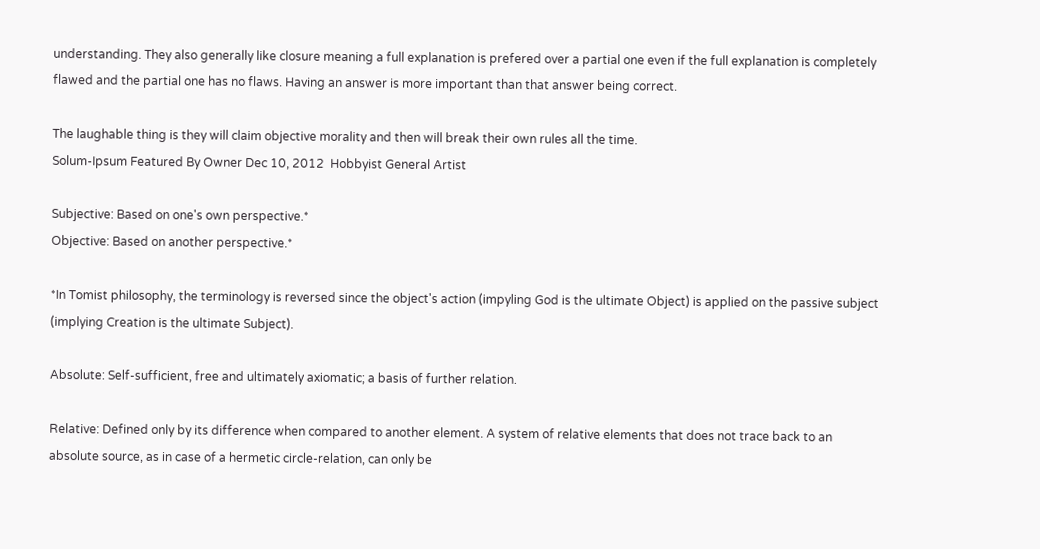understanding. They also generally like closure meaning a full explanation is prefered over a partial one even if the full explanation is completely flawed and the partial one has no flaws. Having an answer is more important than that answer being correct.

The laughable thing is they will claim objective morality and then will break their own rules all the time.
Solum-Ipsum Featured By Owner Dec 10, 2012  Hobbyist General Artist

Subjective: Based on one's own perspective.*
Objective: Based on another perspective.*

*In Tomist philosophy, the terminology is reversed since the object's action (impyling God is the ultimate Object) is applied on the passive subject (implying Creation is the ultimate Subject).

Absolute: Self-sufficient, free and ultimately axiomatic; a basis of further relation.

Relative: Defined only by its difference when compared to another element. A system of relative elements that does not trace back to an absolute source, as in case of a hermetic circle-relation, can only be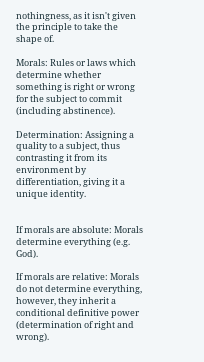nothingness, as it isn't given the principle to take the shape of.

Morals: Rules or laws which determine whether something is right or wrong for the subject to commit (including abstinence).

Determination: Assigning a quality to a subject, thus contrasting it from its environment by differentiation, giving it a unique identity.


If morals are absolute: Morals determine everything (e.g. God).

If morals are relative: Morals do not determine everything, however, they inherit a conditional definitive power (determination of right and wrong).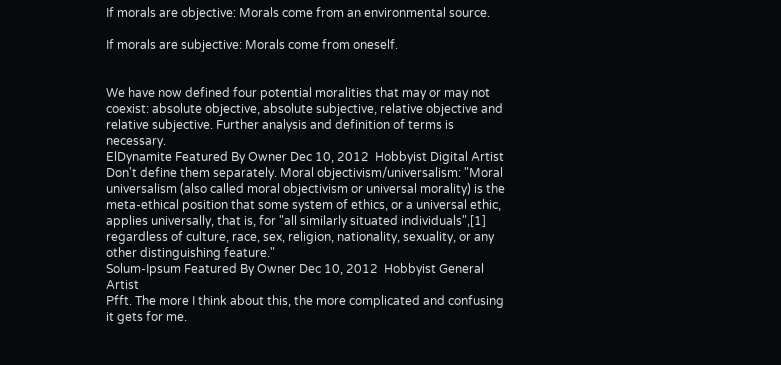If morals are objective: Morals come from an environmental source.

If morals are subjective: Morals come from oneself.


We have now defined four potential moralities that may or may not coexist: absolute objective, absolute subjective, relative objective and relative subjective. Further analysis and definition of terms is necessary.
ElDynamite Featured By Owner Dec 10, 2012  Hobbyist Digital Artist
Don't define them separately. Moral objectivism/universalism: "Moral universalism (also called moral objectivism or universal morality) is the meta-ethical position that some system of ethics, or a universal ethic, applies universally, that is, for "all similarly situated individuals",[1] regardless of culture, race, sex, religion, nationality, sexuality, or any other distinguishing feature."
Solum-Ipsum Featured By Owner Dec 10, 2012  Hobbyist General Artist
Pfft. The more I think about this, the more complicated and confusing it gets for me.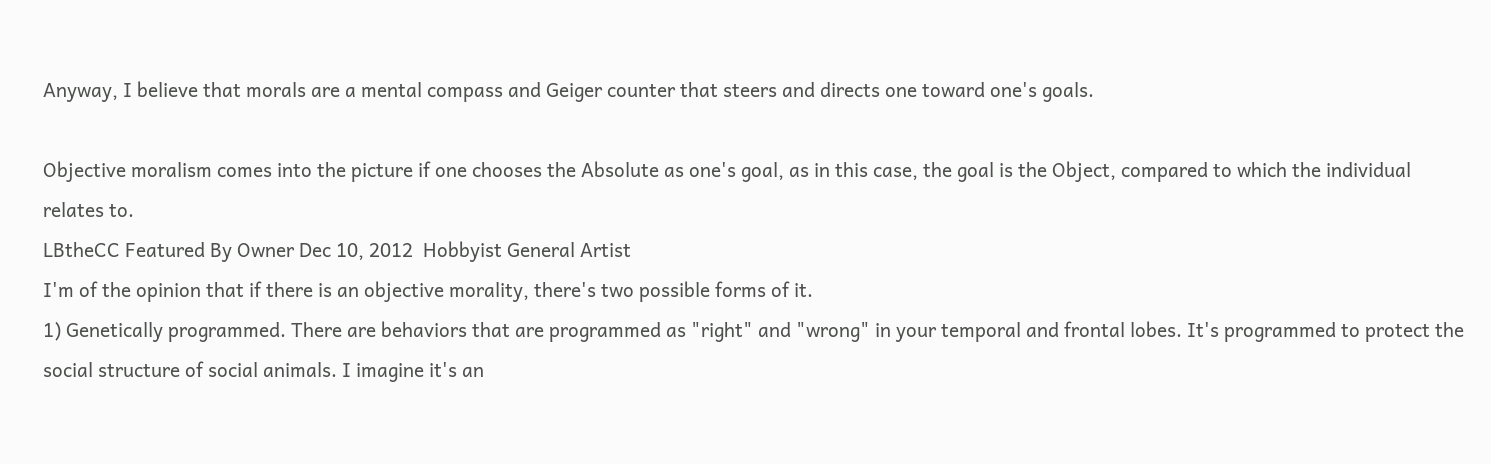Anyway, I believe that morals are a mental compass and Geiger counter that steers and directs one toward one's goals.

Objective moralism comes into the picture if one chooses the Absolute as one's goal, as in this case, the goal is the Object, compared to which the individual relates to.
LBtheCC Featured By Owner Dec 10, 2012  Hobbyist General Artist
I'm of the opinion that if there is an objective morality, there's two possible forms of it.
1) Genetically programmed. There are behaviors that are programmed as "right" and "wrong" in your temporal and frontal lobes. It's programmed to protect the social structure of social animals. I imagine it's an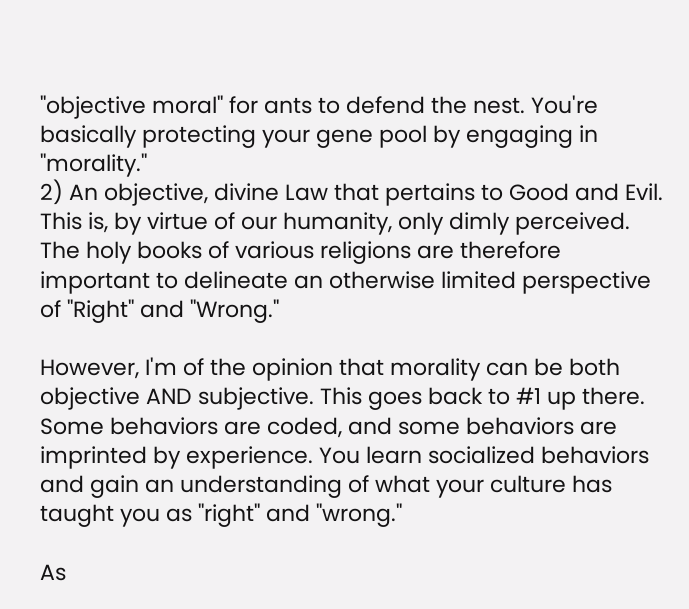"objective moral" for ants to defend the nest. You're basically protecting your gene pool by engaging in "morality."
2) An objective, divine Law that pertains to Good and Evil. This is, by virtue of our humanity, only dimly perceived. The holy books of various religions are therefore important to delineate an otherwise limited perspective of "Right" and "Wrong."

However, I'm of the opinion that morality can be both objective AND subjective. This goes back to #1 up there. Some behaviors are coded, and some behaviors are imprinted by experience. You learn socialized behaviors and gain an understanding of what your culture has taught you as "right" and "wrong."

As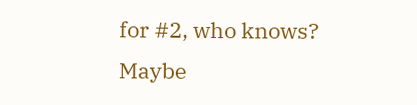for #2, who knows? Maybe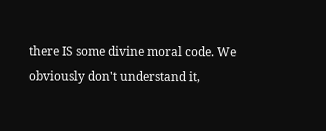there IS some divine moral code. We obviously don't understand it,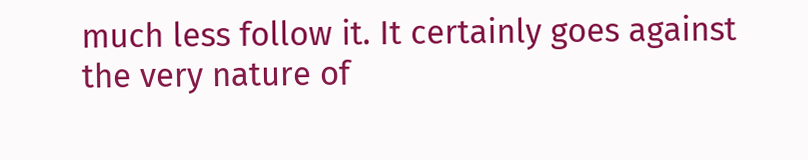much less follow it. It certainly goes against the very nature of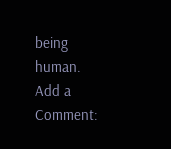being human.
Add a Comment: